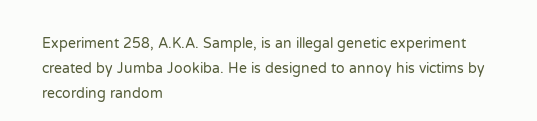Experiment 258, A.K.A. Sample, is an illegal genetic experiment created by Jumba Jookiba. He is designed to annoy his victims by recording random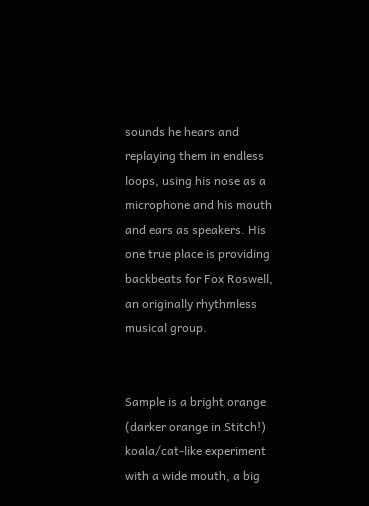sounds he hears and replaying them in endless loops, using his nose as a microphone and his mouth and ears as speakers. His one true place is providing backbeats for Fox Roswell, an originally rhythmless musical group.


Sample is a bright orange (darker orange in Stitch!) koala/cat-like experiment with a wide mouth, a big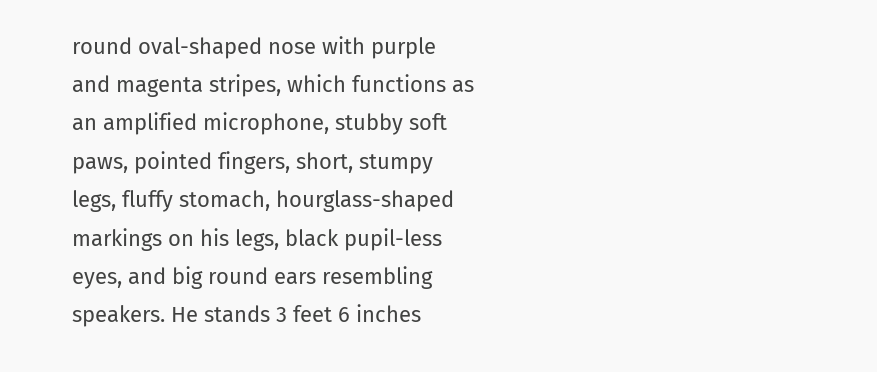round oval-shaped nose with purple and magenta stripes, which functions as an amplified microphone, stubby soft paws, pointed fingers, short, stumpy legs, fluffy stomach, hourglass-shaped markings on his legs, black pupil-less eyes, and big round ears resembling speakers. He stands 3 feet 6 inches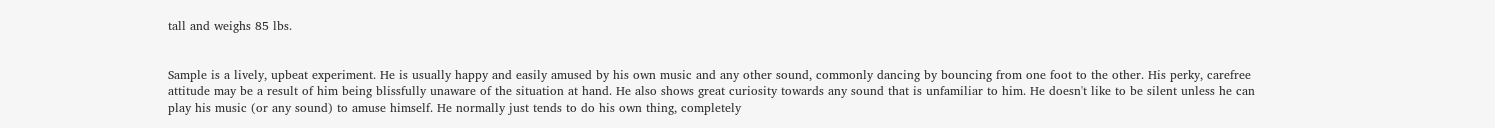tall and weighs 85 lbs.


Sample is a lively, upbeat experiment. He is usually happy and easily amused by his own music and any other sound, commonly dancing by bouncing from one foot to the other. His perky, carefree attitude may be a result of him being blissfully unaware of the situation at hand. He also shows great curiosity towards any sound that is unfamiliar to him. He doesn't like to be silent unless he can play his music (or any sound) to amuse himself. He normally just tends to do his own thing, completely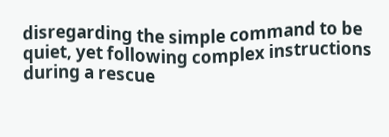disregarding the simple command to be quiet, yet following complex instructions during a rescue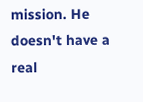mission. He doesn't have a real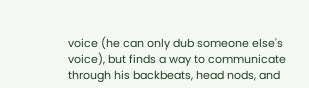voice (he can only dub someone else's voice), but finds a way to communicate through his backbeats, head nods, and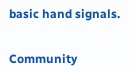basic hand signals.


Community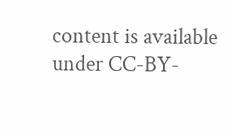content is available under CC-BY-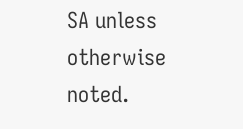SA unless otherwise noted.